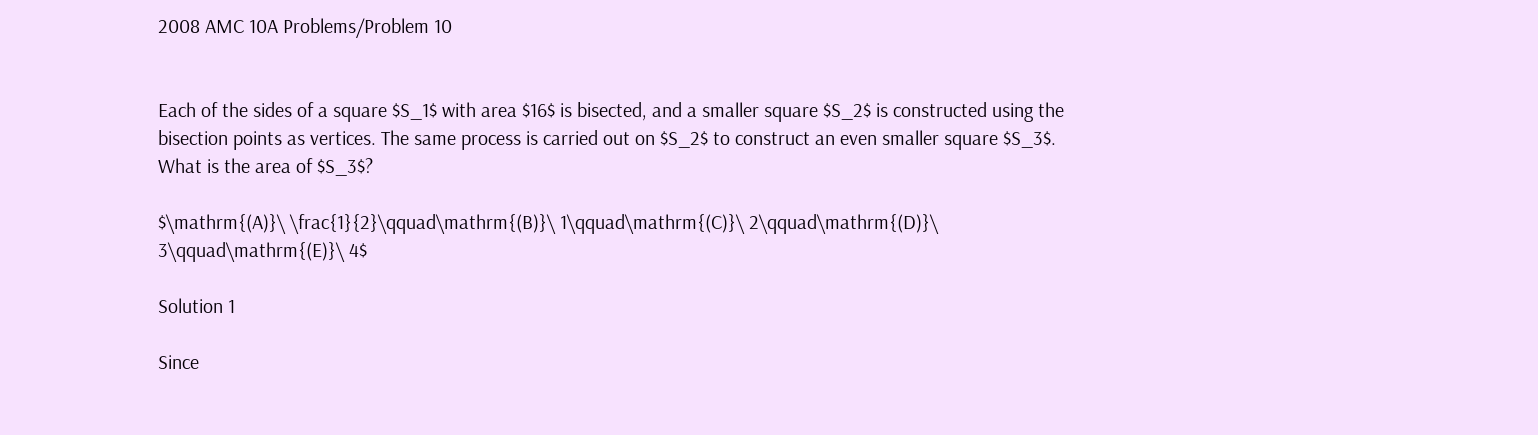2008 AMC 10A Problems/Problem 10


Each of the sides of a square $S_1$ with area $16$ is bisected, and a smaller square $S_2$ is constructed using the bisection points as vertices. The same process is carried out on $S_2$ to construct an even smaller square $S_3$. What is the area of $S_3$?

$\mathrm{(A)}\ \frac{1}{2}\qquad\mathrm{(B)}\ 1\qquad\mathrm{(C)}\ 2\qquad\mathrm{(D)}\ 3\qquad\mathrm{(E)}\ 4$

Solution 1

Since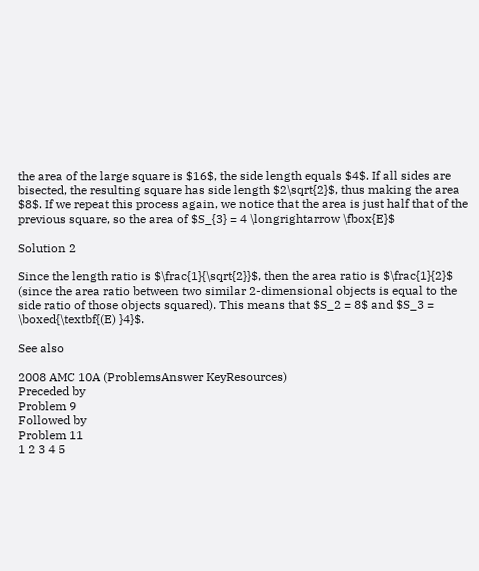the area of the large square is $16$, the side length equals $4$. If all sides are bisected, the resulting square has side length $2\sqrt{2}$, thus making the area $8$. If we repeat this process again, we notice that the area is just half that of the previous square, so the area of $S_{3} = 4 \longrightarrow \fbox{E}$

Solution 2

Since the length ratio is $\frac{1}{\sqrt{2}}$, then the area ratio is $\frac{1}{2}$ (since the area ratio between two similar 2-dimensional objects is equal to the side ratio of those objects squared). This means that $S_2 = 8$ and $S_3 = \boxed{\textbf{(E) }4}$.

See also

2008 AMC 10A (ProblemsAnswer KeyResources)
Preceded by
Problem 9
Followed by
Problem 11
1 2 3 4 5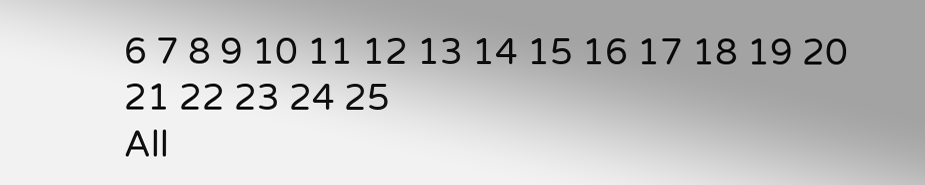6 7 8 9 10 11 12 13 14 15 16 17 18 19 20 21 22 23 24 25
All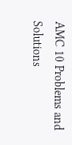AMC 10 Problems and Solutions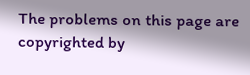The problems on this page are copyrighted by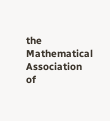the Mathematical Association of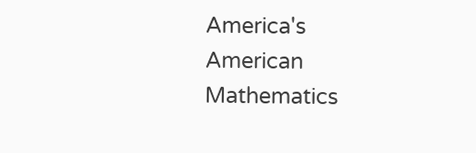America's American Mathematics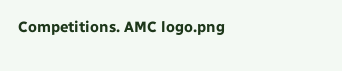Competitions. AMC logo.png